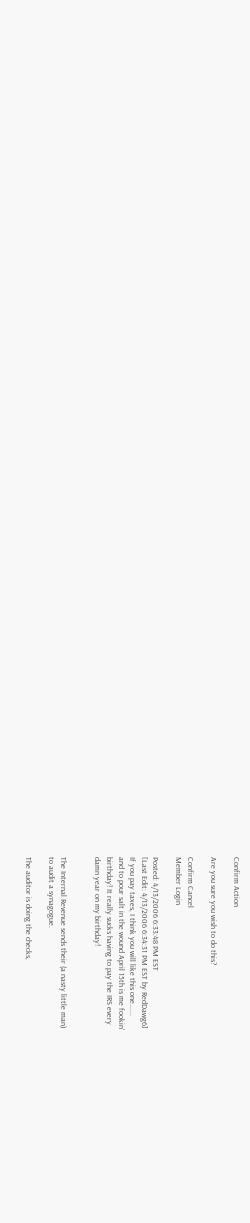Confirm Action

Are you sure you wish to do this?

Confirm Cancel
Member Login

Posted: 4/13/2006 6:33:48 PM EST
[Last Edit: 4/13/2006 6:34:31 PM EST by RedDawg6]
If you pay taxes, I think you will like this one......
and to pour salt in the wound April 15th is me fookin'
birthday! It really sucks having to pay the IRS every
damn year on my birthday!


The Internal Revenue sends their (a nasty little man)
to audit a synagogue.

The auditor is doing the checks,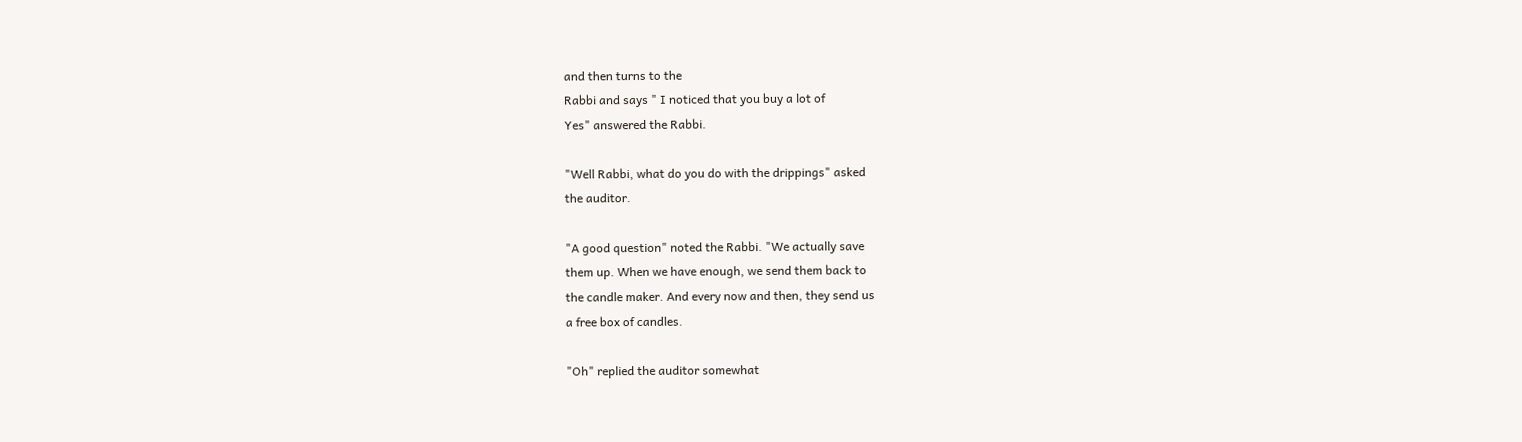and then turns to the
Rabbi and says " I noticed that you buy a lot of
Yes" answered the Rabbi.

"Well Rabbi, what do you do with the drippings" asked
the auditor.

"A good question" noted the Rabbi. "We actually save
them up. When we have enough, we send them back to
the candle maker. And every now and then, they send us
a free box of candles.

"Oh" replied the auditor somewhat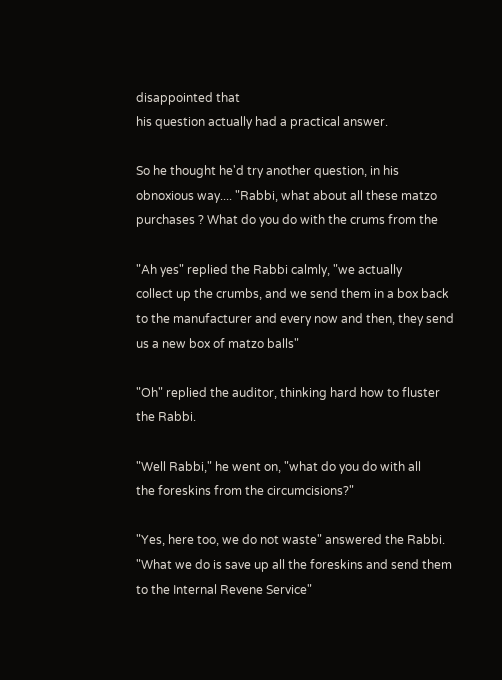disappointed that
his question actually had a practical answer.

So he thought he'd try another question, in his
obnoxious way.... "Rabbi, what about all these matzo
purchases ? What do you do with the crums from the

"Ah yes" replied the Rabbi calmly, "we actually
collect up the crumbs, and we send them in a box back
to the manufacturer and every now and then, they send
us a new box of matzo balls"

"Oh" replied the auditor, thinking hard how to fluster
the Rabbi.

"Well Rabbi," he went on, "what do you do with all
the foreskins from the circumcisions?"

"Yes, here too, we do not waste" answered the Rabbi.
"What we do is save up all the foreskins and send them
to the Internal Revene Service"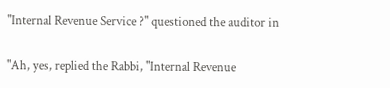"Internal Revenue Service ?" questioned the auditor in

"Ah, yes, replied the Rabbi, "Internal Revenue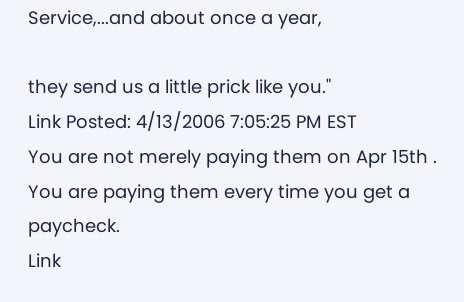Service,...and about once a year,

they send us a little prick like you."
Link Posted: 4/13/2006 7:05:25 PM EST
You are not merely paying them on Apr 15th . You are paying them every time you get a paycheck.
Link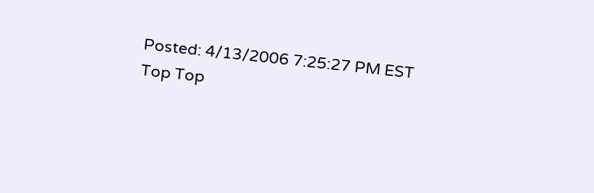Posted: 4/13/2006 7:25:27 PM EST
Top Top